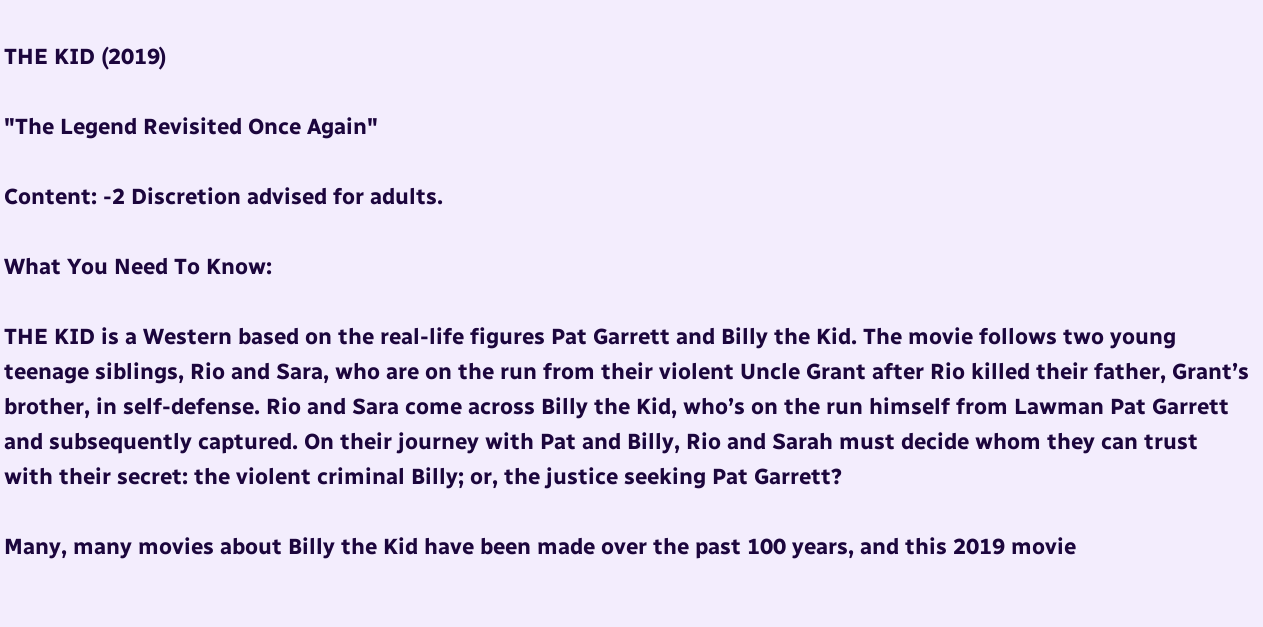THE KID (2019)

"The Legend Revisited Once Again"

Content: -2 Discretion advised for adults.

What You Need To Know:

THE KID is a Western based on the real-life figures Pat Garrett and Billy the Kid. The movie follows two young teenage siblings, Rio and Sara, who are on the run from their violent Uncle Grant after Rio killed their father, Grant’s brother, in self-defense. Rio and Sara come across Billy the Kid, who’s on the run himself from Lawman Pat Garrett and subsequently captured. On their journey with Pat and Billy, Rio and Sarah must decide whom they can trust with their secret: the violent criminal Billy; or, the justice seeking Pat Garrett?

Many, many movies about Billy the Kid have been made over the past 100 years, and this 2019 movie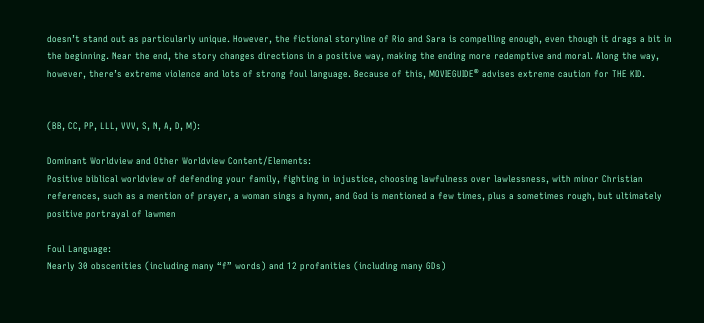doesn’t stand out as particularly unique. However, the fictional storyline of Rio and Sara is compelling enough, even though it drags a bit in the beginning. Near the end, the story changes directions in a positive way, making the ending more redemptive and moral. Along the way, however, there’s extreme violence and lots of strong foul language. Because of this, MOVIEGUIDE® advises extreme caution for THE KID.


(BB, CC, PP, LLL, VVV, S, N, A, D, M):

Dominant Worldview and Other Worldview Content/Elements:
Positive biblical worldview of defending your family, fighting in injustice, choosing lawfulness over lawlessness, with minor Christian references, such as a mention of prayer, a woman sings a hymn, and God is mentioned a few times, plus a sometimes rough, but ultimately positive portrayal of lawmen

Foul Language:
Nearly 30 obscenities (including many “f” words) and 12 profanities (including many GDs)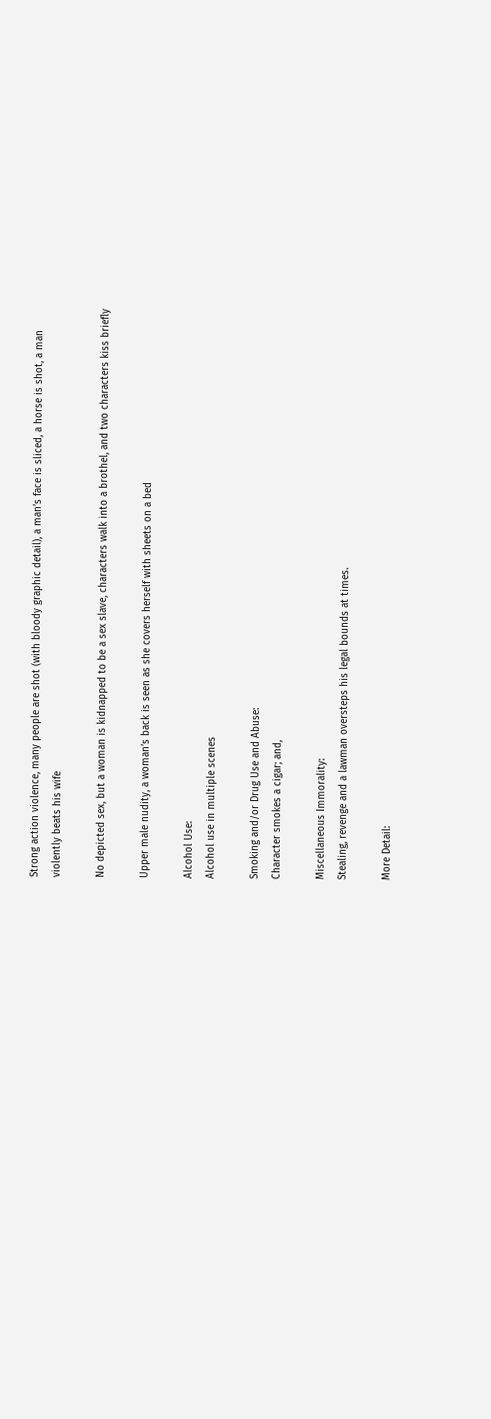Strong action violence, many people are shot (with bloody graphic detail), a man’s face is sliced, a horse is shot, a man violently beats his wife

No depicted sex, but a woman is kidnapped to be a sex slave, characters walk into a brothel, and two characters kiss briefly

Upper male nudity, a woman’s back is seen as she covers herself with sheets on a bed

Alcohol Use:
Alcohol use in multiple scenes

Smoking and/or Drug Use and Abuse:
Character smokes a cigar; and,

Miscellaneous Immorality:
Stealing, revenge and a lawman oversteps his legal bounds at times.

More Detail: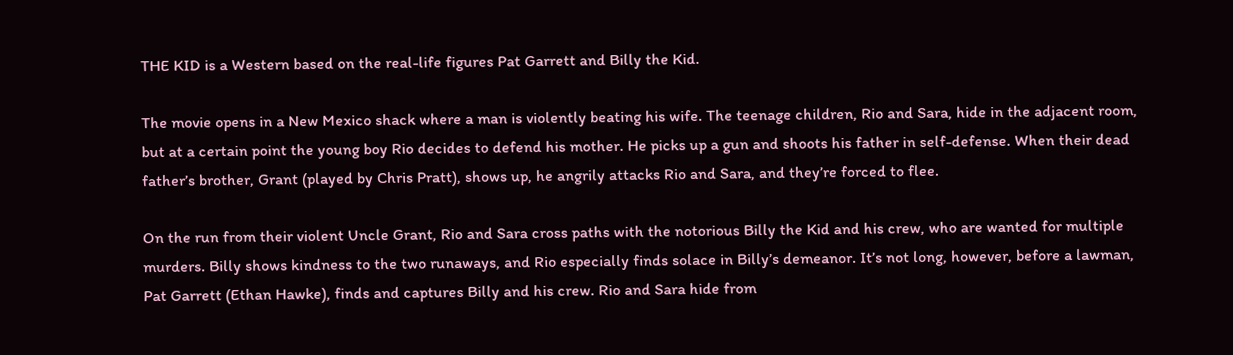THE KID is a Western based on the real-life figures Pat Garrett and Billy the Kid.

The movie opens in a New Mexico shack where a man is violently beating his wife. The teenage children, Rio and Sara, hide in the adjacent room, but at a certain point the young boy Rio decides to defend his mother. He picks up a gun and shoots his father in self-defense. When their dead father’s brother, Grant (played by Chris Pratt), shows up, he angrily attacks Rio and Sara, and they’re forced to flee.

On the run from their violent Uncle Grant, Rio and Sara cross paths with the notorious Billy the Kid and his crew, who are wanted for multiple murders. Billy shows kindness to the two runaways, and Rio especially finds solace in Billy’s demeanor. It’s not long, however, before a lawman, Pat Garrett (Ethan Hawke), finds and captures Billy and his crew. Rio and Sara hide from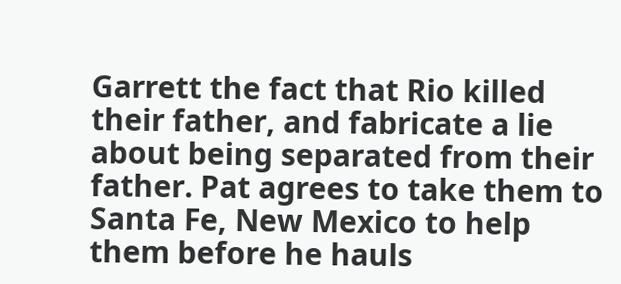Garrett the fact that Rio killed their father, and fabricate a lie about being separated from their father. Pat agrees to take them to Santa Fe, New Mexico to help them before he hauls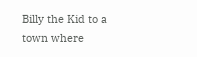Billy the Kid to a town where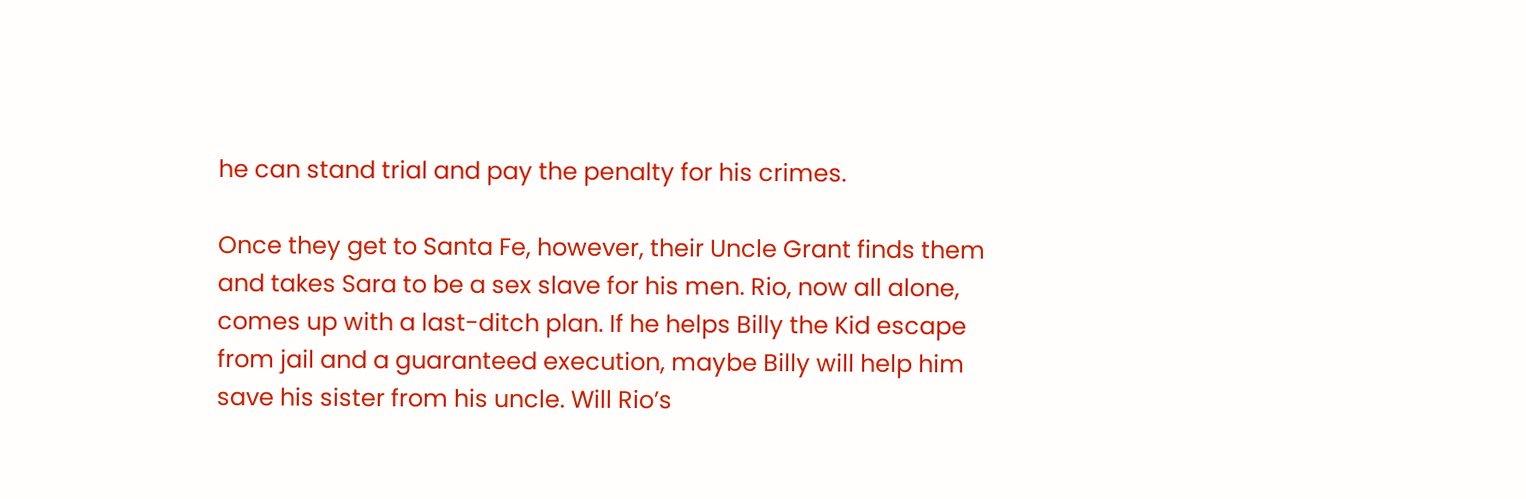he can stand trial and pay the penalty for his crimes.

Once they get to Santa Fe, however, their Uncle Grant finds them and takes Sara to be a sex slave for his men. Rio, now all alone, comes up with a last-ditch plan. If he helps Billy the Kid escape from jail and a guaranteed execution, maybe Billy will help him save his sister from his uncle. Will Rio’s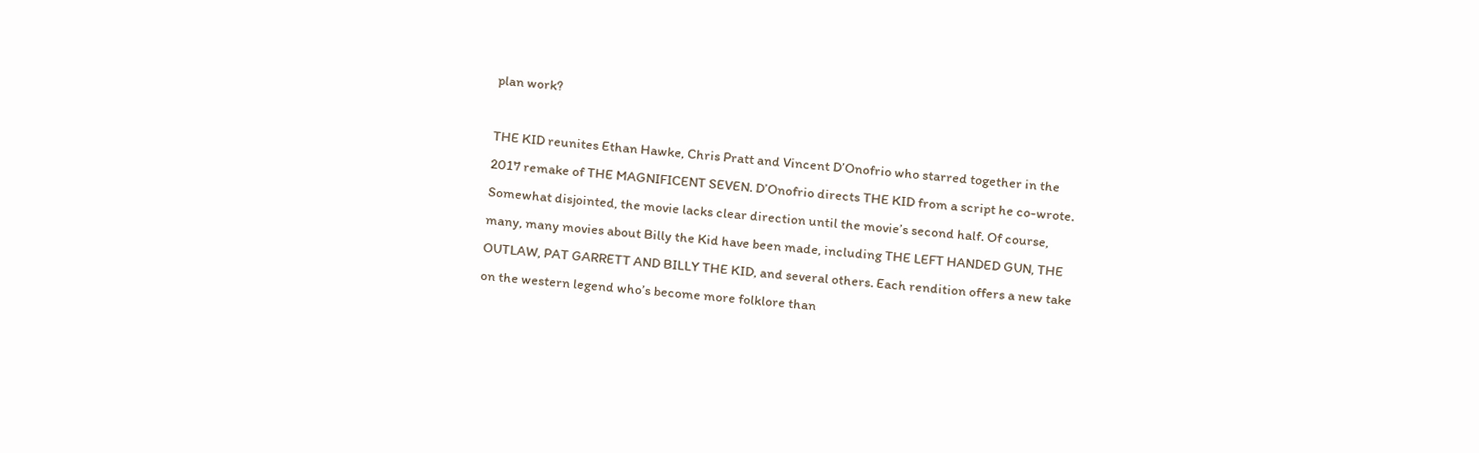plan work?

THE KID reunites Ethan Hawke, Chris Pratt and Vincent D’Onofrio who starred together in the 2017 remake of THE MAGNIFICENT SEVEN. D’Onofrio directs THE KID from a script he co-wrote. Somewhat disjointed, the movie lacks clear direction until the movie’s second half. Of course, many, many movies about Billy the Kid have been made, including THE LEFT HANDED GUN, THE OUTLAW, PAT GARRETT AND BILLY THE KID, and several others. Each rendition offers a new take on the western legend who’s become more folklore than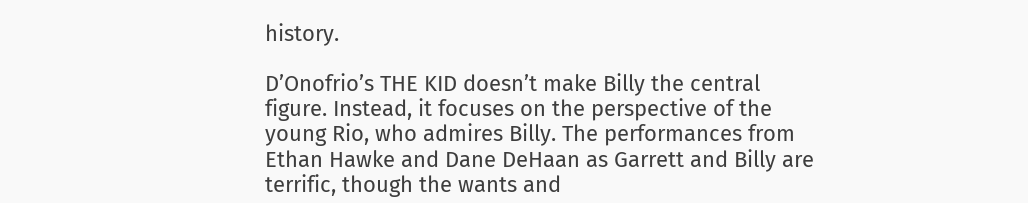history.

D’Onofrio’s THE KID doesn’t make Billy the central figure. Instead, it focuses on the perspective of the young Rio, who admires Billy. The performances from Ethan Hawke and Dane DeHaan as Garrett and Billy are terrific, though the wants and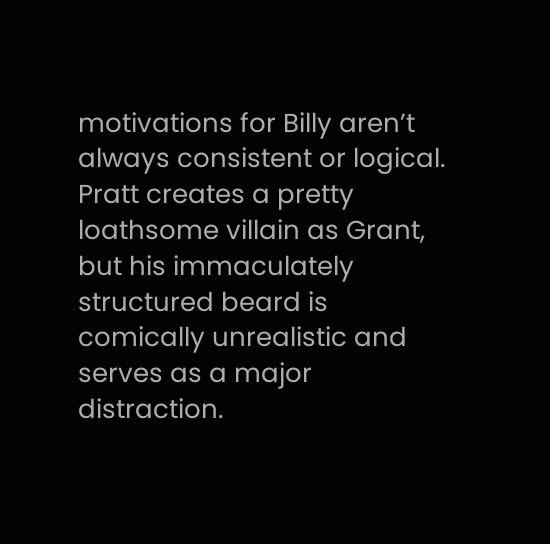motivations for Billy aren’t always consistent or logical. Pratt creates a pretty loathsome villain as Grant, but his immaculately structured beard is comically unrealistic and serves as a major distraction.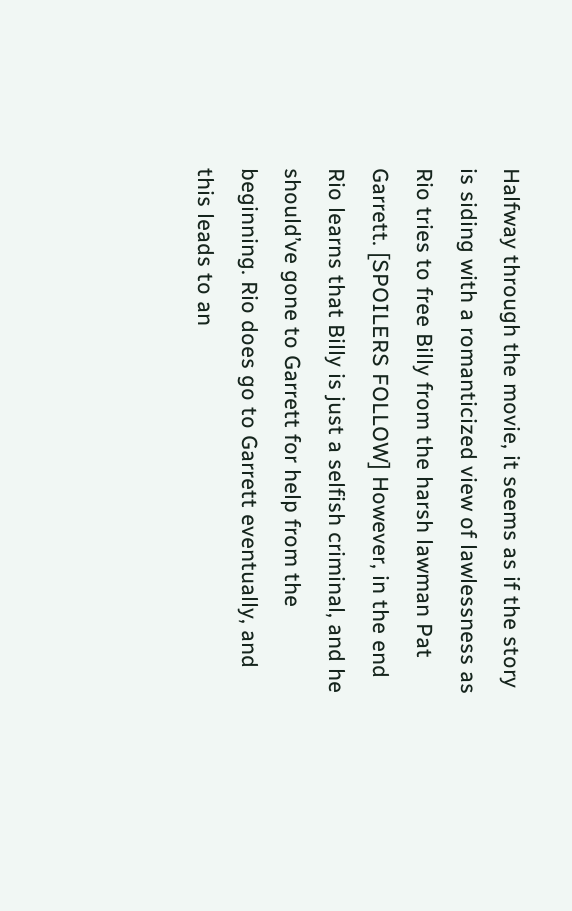Halfway through the movie, it seems as if the story is siding with a romanticized view of lawlessness as Rio tries to free Billy from the harsh lawman Pat Garrett. [SPOILERS FOLLOW] However, in the end Rio learns that Billy is just a selfish criminal, and he should’ve gone to Garrett for help from the beginning. Rio does go to Garrett eventually, and this leads to an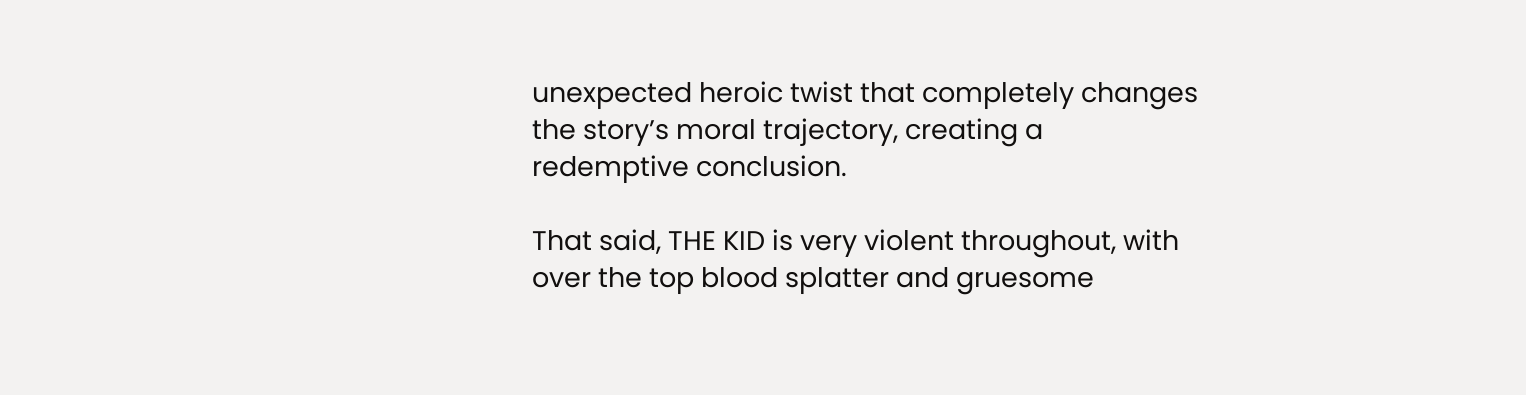unexpected heroic twist that completely changes the story’s moral trajectory, creating a redemptive conclusion.

That said, THE KID is very violent throughout, with over the top blood splatter and gruesome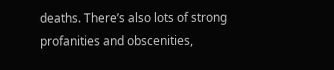deaths. There’s also lots of strong profanities and obscenities,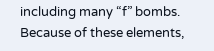including many “f” bombs. Because of these elements,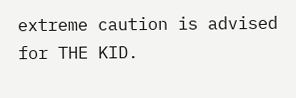extreme caution is advised for THE KID.